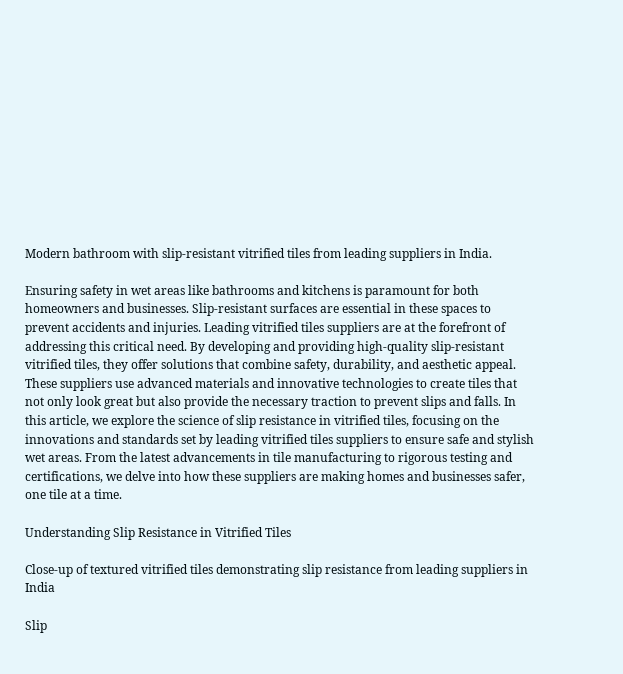Modern bathroom with slip-resistant vitrified tiles from leading suppliers in India.

Ensuring safety in wet areas like bathrooms and kitchens is paramount for both homeowners and businesses. Slip-resistant surfaces are essential in these spaces to prevent accidents and injuries. Leading vitrified tiles suppliers are at the forefront of addressing this critical need. By developing and providing high-quality slip-resistant vitrified tiles, they offer solutions that combine safety, durability, and aesthetic appeal. These suppliers use advanced materials and innovative technologies to create tiles that not only look great but also provide the necessary traction to prevent slips and falls. In this article, we explore the science of slip resistance in vitrified tiles, focusing on the innovations and standards set by leading vitrified tiles suppliers to ensure safe and stylish wet areas. From the latest advancements in tile manufacturing to rigorous testing and certifications, we delve into how these suppliers are making homes and businesses safer, one tile at a time.

Understanding Slip Resistance in Vitrified Tiles

Close-up of textured vitrified tiles demonstrating slip resistance from leading suppliers in India

Slip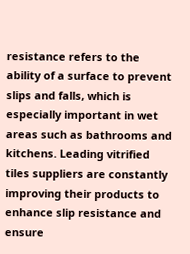resistance refers to the ability of a surface to prevent slips and falls, which is especially important in wet areas such as bathrooms and kitchens. Leading vitrified tiles suppliers are constantly improving their products to enhance slip resistance and ensure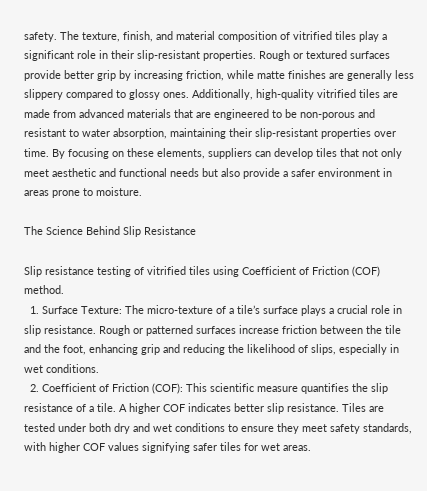safety. The texture, finish, and material composition of vitrified tiles play a significant role in their slip-resistant properties. Rough or textured surfaces provide better grip by increasing friction, while matte finishes are generally less slippery compared to glossy ones. Additionally, high-quality vitrified tiles are made from advanced materials that are engineered to be non-porous and resistant to water absorption, maintaining their slip-resistant properties over time. By focusing on these elements, suppliers can develop tiles that not only meet aesthetic and functional needs but also provide a safer environment in areas prone to moisture.

The Science Behind Slip Resistance

Slip resistance testing of vitrified tiles using Coefficient of Friction (COF) method.
  1. Surface Texture: The micro-texture of a tile’s surface plays a crucial role in slip resistance. Rough or patterned surfaces increase friction between the tile and the foot, enhancing grip and reducing the likelihood of slips, especially in wet conditions.
  2. Coefficient of Friction (COF): This scientific measure quantifies the slip resistance of a tile. A higher COF indicates better slip resistance. Tiles are tested under both dry and wet conditions to ensure they meet safety standards, with higher COF values signifying safer tiles for wet areas.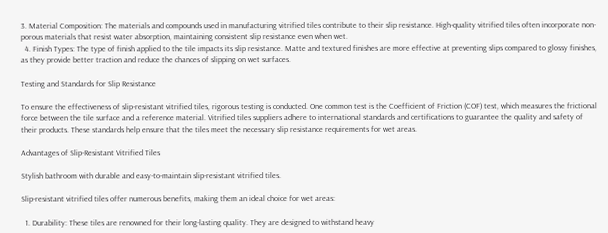3. Material Composition: The materials and compounds used in manufacturing vitrified tiles contribute to their slip resistance. High-quality vitrified tiles often incorporate non-porous materials that resist water absorption, maintaining consistent slip resistance even when wet.
  4. Finish Types: The type of finish applied to the tile impacts its slip resistance. Matte and textured finishes are more effective at preventing slips compared to glossy finishes, as they provide better traction and reduce the chances of slipping on wet surfaces.

Testing and Standards for Slip Resistance

To ensure the effectiveness of slip-resistant vitrified tiles, rigorous testing is conducted. One common test is the Coefficient of Friction (COF) test, which measures the frictional force between the tile surface and a reference material. Vitrified tiles suppliers adhere to international standards and certifications to guarantee the quality and safety of their products. These standards help ensure that the tiles meet the necessary slip resistance requirements for wet areas.

Advantages of Slip-Resistant Vitrified Tiles

Stylish bathroom with durable and easy-to-maintain slip-resistant vitrified tiles.

Slip-resistant vitrified tiles offer numerous benefits, making them an ideal choice for wet areas:

  1. Durability: These tiles are renowned for their long-lasting quality. They are designed to withstand heavy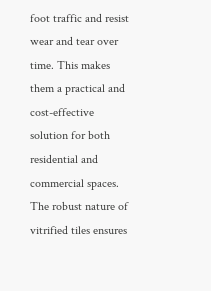foot traffic and resist wear and tear over time. This makes them a practical and cost-effective solution for both residential and commercial spaces. The robust nature of vitrified tiles ensures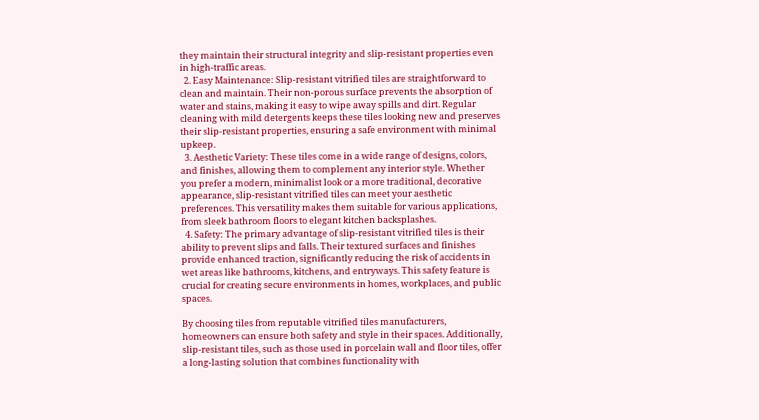they maintain their structural integrity and slip-resistant properties even in high-traffic areas.
  2. Easy Maintenance: Slip-resistant vitrified tiles are straightforward to clean and maintain. Their non-porous surface prevents the absorption of water and stains, making it easy to wipe away spills and dirt. Regular cleaning with mild detergents keeps these tiles looking new and preserves their slip-resistant properties, ensuring a safe environment with minimal upkeep.
  3. Aesthetic Variety: These tiles come in a wide range of designs, colors, and finishes, allowing them to complement any interior style. Whether you prefer a modern, minimalist look or a more traditional, decorative appearance, slip-resistant vitrified tiles can meet your aesthetic preferences. This versatility makes them suitable for various applications, from sleek bathroom floors to elegant kitchen backsplashes.
  4. Safety: The primary advantage of slip-resistant vitrified tiles is their ability to prevent slips and falls. Their textured surfaces and finishes provide enhanced traction, significantly reducing the risk of accidents in wet areas like bathrooms, kitchens, and entryways. This safety feature is crucial for creating secure environments in homes, workplaces, and public spaces.

By choosing tiles from reputable vitrified tiles manufacturers, homeowners can ensure both safety and style in their spaces. Additionally, slip-resistant tiles, such as those used in porcelain wall and floor tiles, offer a long-lasting solution that combines functionality with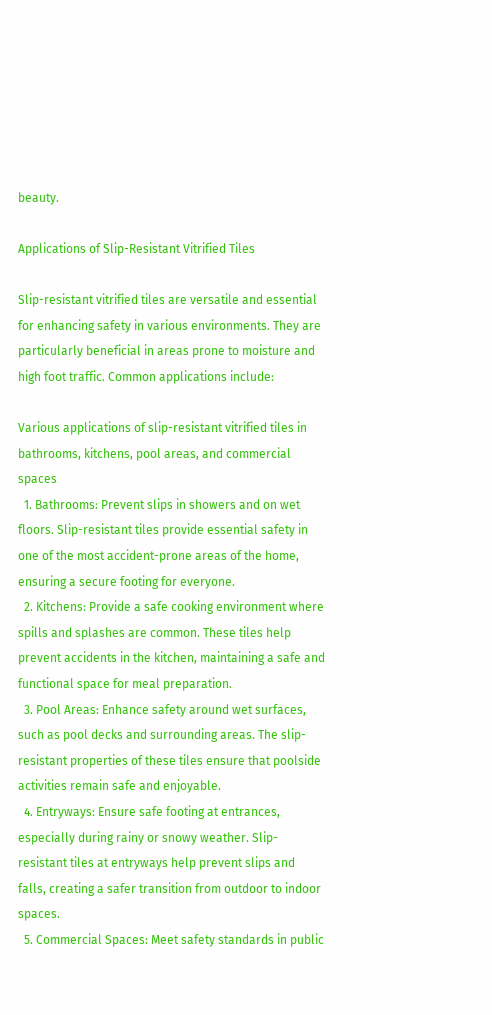beauty.

Applications of Slip-Resistant Vitrified Tiles

Slip-resistant vitrified tiles are versatile and essential for enhancing safety in various environments. They are particularly beneficial in areas prone to moisture and high foot traffic. Common applications include:

Various applications of slip-resistant vitrified tiles in bathrooms, kitchens, pool areas, and commercial spaces
  1. Bathrooms: Prevent slips in showers and on wet floors. Slip-resistant tiles provide essential safety in one of the most accident-prone areas of the home, ensuring a secure footing for everyone.
  2. Kitchens: Provide a safe cooking environment where spills and splashes are common. These tiles help prevent accidents in the kitchen, maintaining a safe and functional space for meal preparation.
  3. Pool Areas: Enhance safety around wet surfaces, such as pool decks and surrounding areas. The slip-resistant properties of these tiles ensure that poolside activities remain safe and enjoyable.
  4. Entryways: Ensure safe footing at entrances, especially during rainy or snowy weather. Slip-resistant tiles at entryways help prevent slips and falls, creating a safer transition from outdoor to indoor spaces.
  5. Commercial Spaces: Meet safety standards in public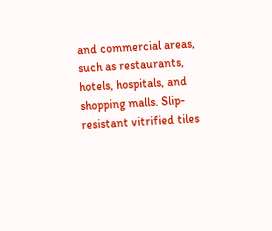and commercial areas, such as restaurants, hotels, hospitals, and shopping malls. Slip-resistant vitrified tiles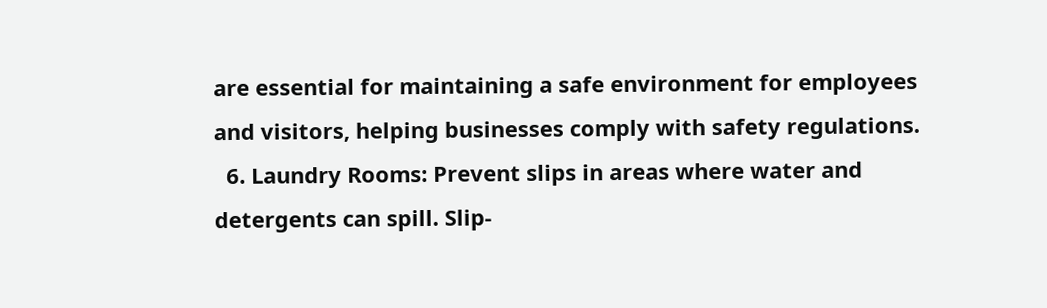are essential for maintaining a safe environment for employees and visitors, helping businesses comply with safety regulations.
  6. Laundry Rooms: Prevent slips in areas where water and detergents can spill. Slip-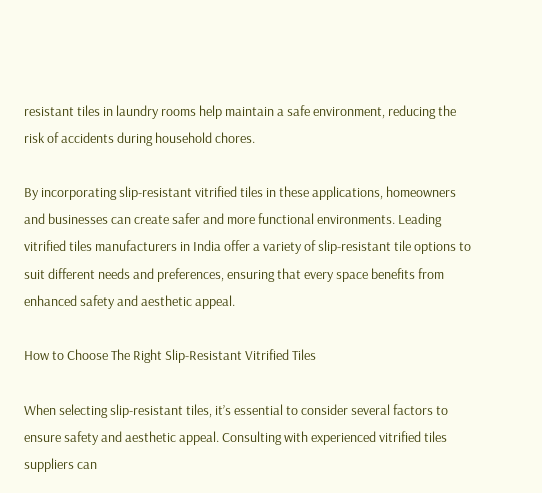resistant tiles in laundry rooms help maintain a safe environment, reducing the risk of accidents during household chores.

By incorporating slip-resistant vitrified tiles in these applications, homeowners and businesses can create safer and more functional environments. Leading  vitrified tiles manufacturers in India offer a variety of slip-resistant tile options to suit different needs and preferences, ensuring that every space benefits from enhanced safety and aesthetic appeal.

How to Choose The Right Slip-Resistant Vitrified Tiles

When selecting slip-resistant tiles, it’s essential to consider several factors to ensure safety and aesthetic appeal. Consulting with experienced vitrified tiles suppliers can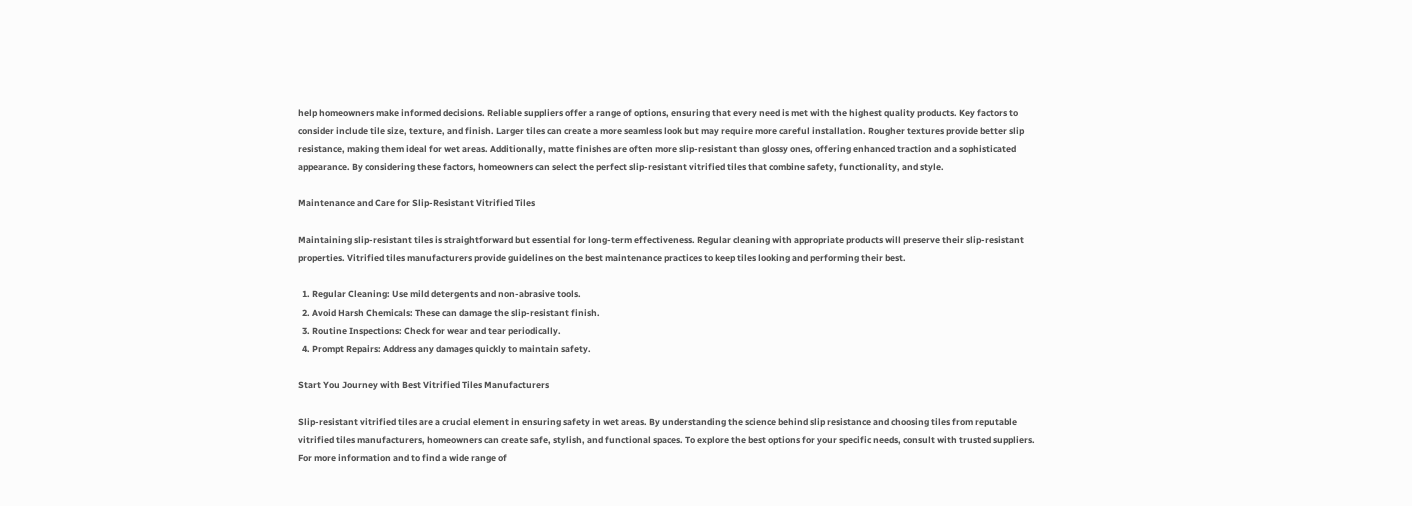help homeowners make informed decisions. Reliable suppliers offer a range of options, ensuring that every need is met with the highest quality products. Key factors to consider include tile size, texture, and finish. Larger tiles can create a more seamless look but may require more careful installation. Rougher textures provide better slip resistance, making them ideal for wet areas. Additionally, matte finishes are often more slip-resistant than glossy ones, offering enhanced traction and a sophisticated appearance. By considering these factors, homeowners can select the perfect slip-resistant vitrified tiles that combine safety, functionality, and style.

Maintenance and Care for Slip-Resistant Vitrified Tiles

Maintaining slip-resistant tiles is straightforward but essential for long-term effectiveness. Regular cleaning with appropriate products will preserve their slip-resistant properties. Vitrified tiles manufacturers provide guidelines on the best maintenance practices to keep tiles looking and performing their best.

  1. Regular Cleaning: Use mild detergents and non-abrasive tools.
  2. Avoid Harsh Chemicals: These can damage the slip-resistant finish.
  3. Routine Inspections: Check for wear and tear periodically.
  4. Prompt Repairs: Address any damages quickly to maintain safety.

Start You Journey with Best Vitrified Tiles Manufacturers

Slip-resistant vitrified tiles are a crucial element in ensuring safety in wet areas. By understanding the science behind slip resistance and choosing tiles from reputable vitrified tiles manufacturers, homeowners can create safe, stylish, and functional spaces. To explore the best options for your specific needs, consult with trusted suppliers. For more information and to find a wide range of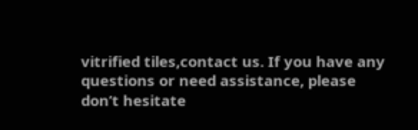vitrified tiles,contact us. If you have any questions or need assistance, please don’t hesitate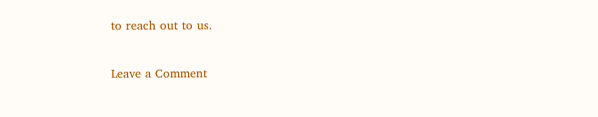to reach out to us.

Leave a Comment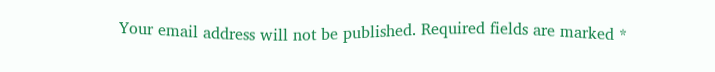Your email address will not be published. Required fields are marked *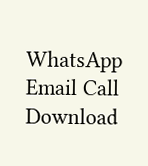WhatsApp Email Call Download